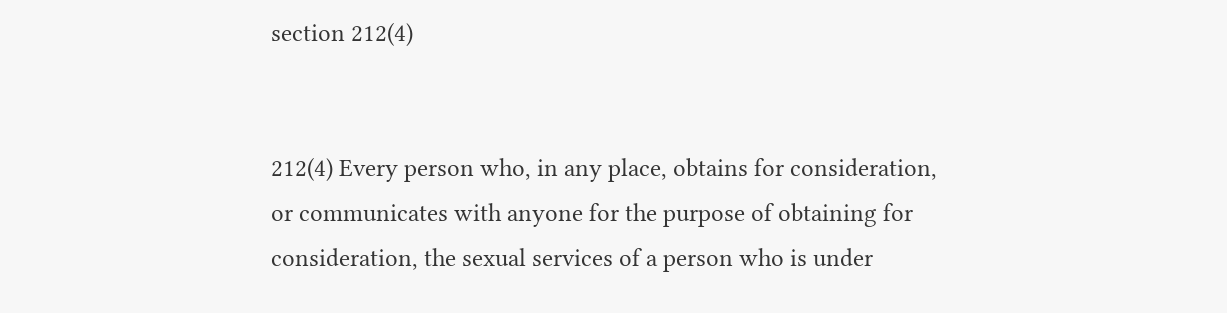section 212(4)


212(4) Every person who, in any place, obtains for consideration, or communicates with anyone for the purpose of obtaining for consideration, the sexual services of a person who is under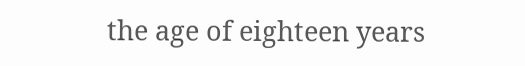the age of eighteen years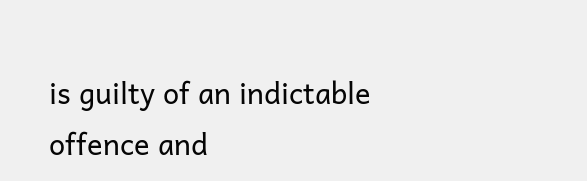is guilty of an indictable offence and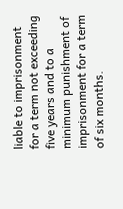liable to imprisonment for a term not exceeding five years and to a minimum punishment of imprisonment for a term of six months.